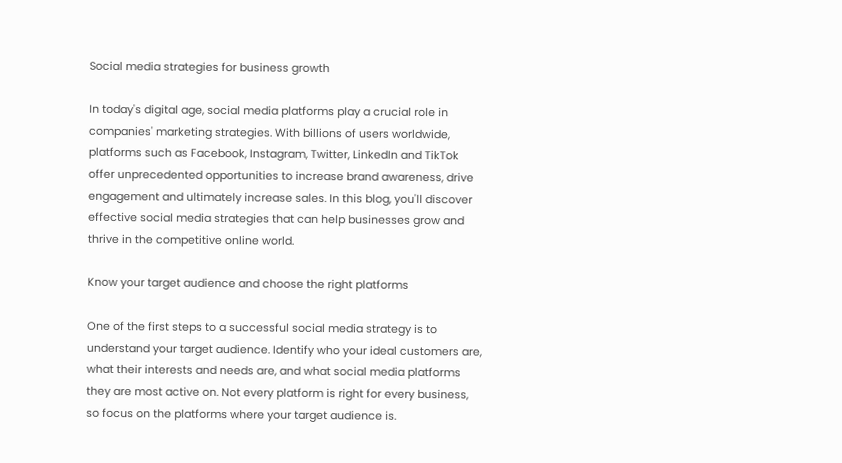Social media strategies for business growth

In today's digital age, social media platforms play a crucial role in companies' marketing strategies. With billions of users worldwide, platforms such as Facebook, Instagram, Twitter, LinkedIn and TikTok offer unprecedented opportunities to increase brand awareness, drive engagement and ultimately increase sales. In this blog, you'll discover effective social media strategies that can help businesses grow and thrive in the competitive online world.

Know your target audience and choose the right platforms

One of the first steps to a successful social media strategy is to understand your target audience. Identify who your ideal customers are, what their interests and needs are, and what social media platforms they are most active on. Not every platform is right for every business, so focus on the platforms where your target audience is.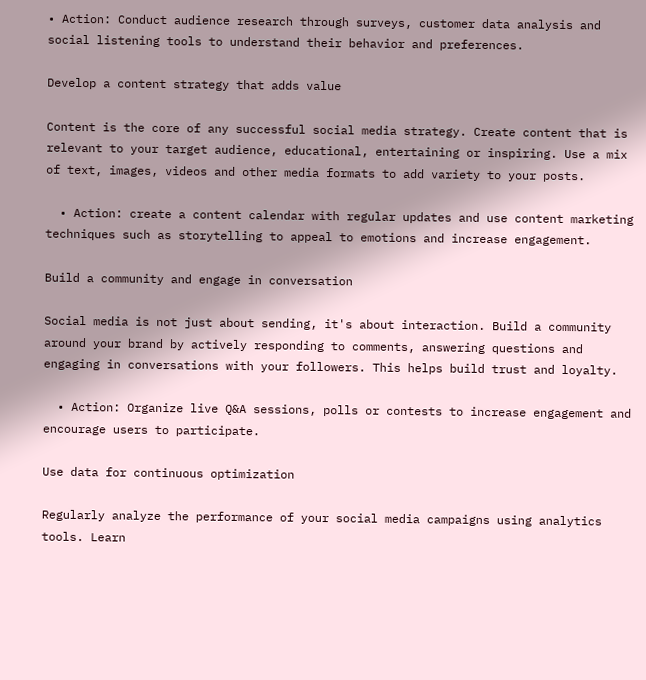• Action: Conduct audience research through surveys, customer data analysis and social listening tools to understand their behavior and preferences.

Develop a content strategy that adds value

Content is the core of any successful social media strategy. Create content that is relevant to your target audience, educational, entertaining or inspiring. Use a mix of text, images, videos and other media formats to add variety to your posts.

  • Action: create a content calendar with regular updates and use content marketing techniques such as storytelling to appeal to emotions and increase engagement.

Build a community and engage in conversation

Social media is not just about sending, it's about interaction. Build a community around your brand by actively responding to comments, answering questions and engaging in conversations with your followers. This helps build trust and loyalty.

  • Action: Organize live Q&A sessions, polls or contests to increase engagement and encourage users to participate.

Use data for continuous optimization

Regularly analyze the performance of your social media campaigns using analytics tools. Learn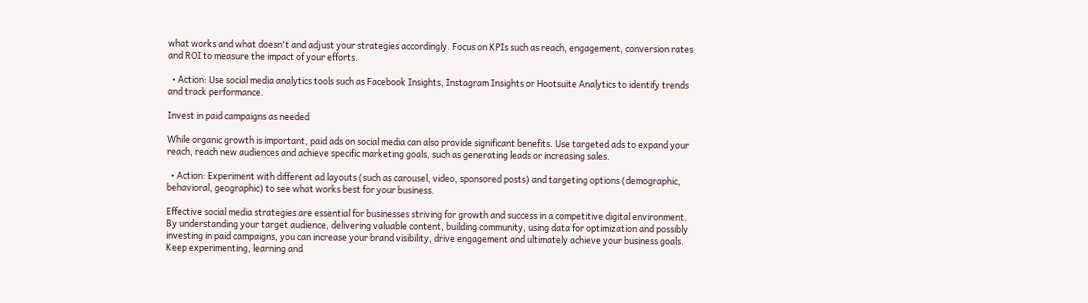what works and what doesn't and adjust your strategies accordingly. Focus on KPIs such as reach, engagement, conversion rates and ROI to measure the impact of your efforts.

  • Action: Use social media analytics tools such as Facebook Insights, Instagram Insights or Hootsuite Analytics to identify trends and track performance.

Invest in paid campaigns as needed

While organic growth is important, paid ads on social media can also provide significant benefits. Use targeted ads to expand your reach, reach new audiences and achieve specific marketing goals, such as generating leads or increasing sales.

  • Action: Experiment with different ad layouts (such as carousel, video, sponsored posts) and targeting options (demographic, behavioral, geographic) to see what works best for your business.

Effective social media strategies are essential for businesses striving for growth and success in a competitive digital environment. By understanding your target audience, delivering valuable content, building community, using data for optimization and possibly investing in paid campaigns, you can increase your brand visibility, drive engagement and ultimately achieve your business goals. Keep experimenting, learning and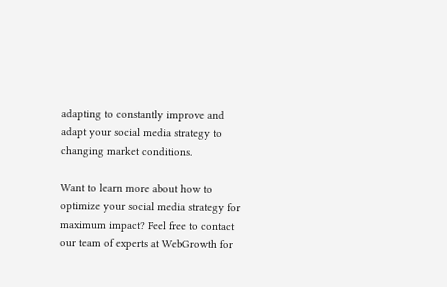adapting to constantly improve and adapt your social media strategy to changing market conditions.

Want to learn more about how to optimize your social media strategy for maximum impact? Feel free to contact our team of experts at WebGrowth for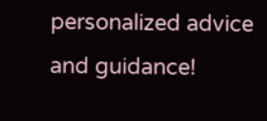personalized advice and guidance!